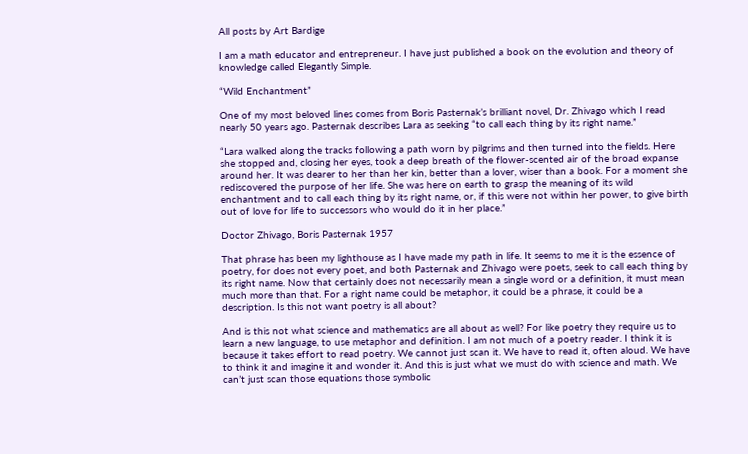All posts by Art Bardige

I am a math educator and entrepreneur. I have just published a book on the evolution and theory of knowledge called Elegantly Simple.

“Wild Enchantment”

One of my most beloved lines comes from Boris Pasternak’s brilliant novel, Dr. Zhivago which I read nearly 50 years ago. Pasternak describes Lara as seeking “to call each thing by its right name.”

“Lara walked along the tracks following a path worn by pilgrims and then turned into the fields. Here she stopped and, closing her eyes, took a deep breath of the flower-scented air of the broad expanse around her. It was dearer to her than her kin, better than a lover, wiser than a book. For a moment she rediscovered the purpose of her life. She was here on earth to grasp the meaning of its wild enchantment and to call each thing by its right name, or, if this were not within her power, to give birth out of love for life to successors who would do it in her place.”

Doctor Zhivago, Boris Pasternak 1957

That phrase has been my lighthouse as I have made my path in life. It seems to me it is the essence of poetry, for does not every poet, and both Pasternak and Zhivago were poets, seek to call each thing by its right name. Now that certainly does not necessarily mean a single word or a definition, it must mean much more than that. For a right name could be metaphor, it could be a phrase, it could be a description. Is this not want poetry is all about?

And is this not what science and mathematics are all about as well? For like poetry they require us to learn a new language, to use metaphor and definition. I am not much of a poetry reader. I think it is because it takes effort to read poetry. We cannot just scan it. We have to read it, often aloud. We have to think it and imagine it and wonder it. And this is just what we must do with science and math. We can’t just scan those equations those symbolic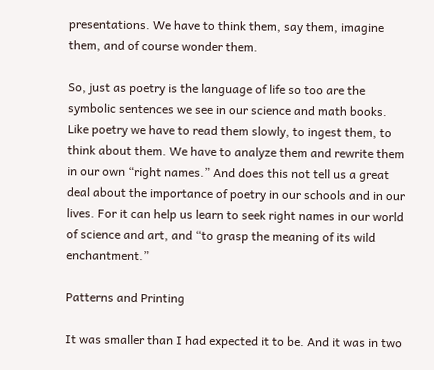presentations. We have to think them, say them, imagine them, and of course wonder them.

So, just as poetry is the language of life so too are the symbolic sentences we see in our science and math books. Like poetry we have to read them slowly, to ingest them, to think about them. We have to analyze them and rewrite them in our own “right names.” And does this not tell us a great deal about the importance of poetry in our schools and in our lives. For it can help us learn to seek right names in our world of science and art, and “to grasp the meaning of its wild enchantment.”

Patterns and Printing

It was smaller than I had expected it to be. And it was in two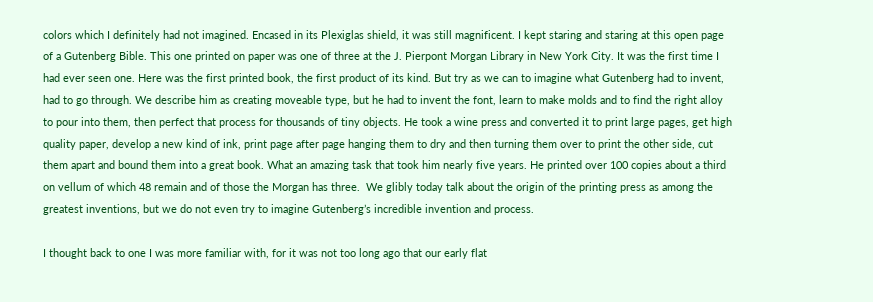colors which I definitely had not imagined. Encased in its Plexiglas shield, it was still magnificent. I kept staring and staring at this open page of a Gutenberg Bible. This one printed on paper was one of three at the J. Pierpont Morgan Library in New York City. It was the first time I had ever seen one. Here was the first printed book, the first product of its kind. But try as we can to imagine what Gutenberg had to invent, had to go through. We describe him as creating moveable type, but he had to invent the font, learn to make molds and to find the right alloy to pour into them, then perfect that process for thousands of tiny objects. He took a wine press and converted it to print large pages, get high quality paper, develop a new kind of ink, print page after page hanging them to dry and then turning them over to print the other side, cut them apart and bound them into a great book. What an amazing task that took him nearly five years. He printed over 100 copies about a third on vellum of which 48 remain and of those the Morgan has three.  We glibly today talk about the origin of the printing press as among the greatest inventions, but we do not even try to imagine Gutenberg’s incredible invention and process.

I thought back to one I was more familiar with, for it was not too long ago that our early flat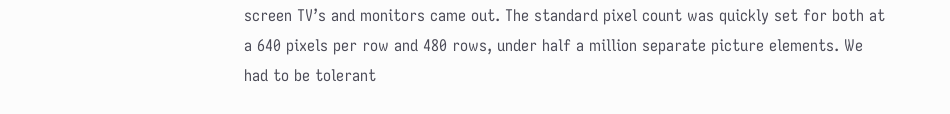screen TV’s and monitors came out. The standard pixel count was quickly set for both at a 640 pixels per row and 480 rows, under half a million separate picture elements. We had to be tolerant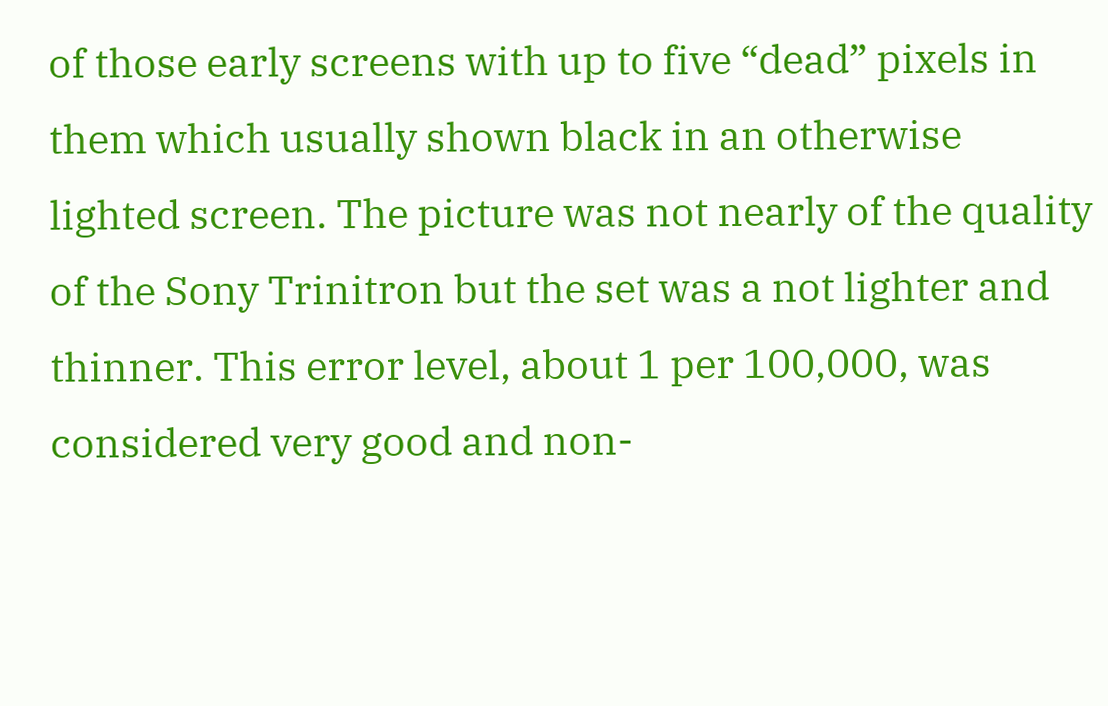of those early screens with up to five “dead” pixels in them which usually shown black in an otherwise lighted screen. The picture was not nearly of the quality of the Sony Trinitron but the set was a not lighter and thinner. This error level, about 1 per 100,000, was considered very good and non-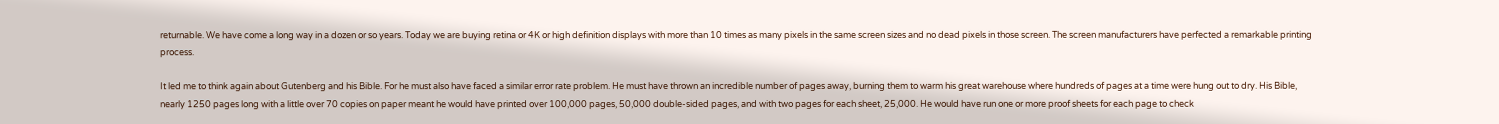returnable. We have come a long way in a dozen or so years. Today we are buying retina or 4K or high definition displays with more than 10 times as many pixels in the same screen sizes and no dead pixels in those screen. The screen manufacturers have perfected a remarkable printing process.

It led me to think again about Gutenberg and his Bible. For he must also have faced a similar error rate problem. He must have thrown an incredible number of pages away, burning them to warm his great warehouse where hundreds of pages at a time were hung out to dry. His Bible, nearly 1250 pages long with a little over 70 copies on paper meant he would have printed over 100,000 pages, 50,000 double-sided pages, and with two pages for each sheet, 25,000. He would have run one or more proof sheets for each page to check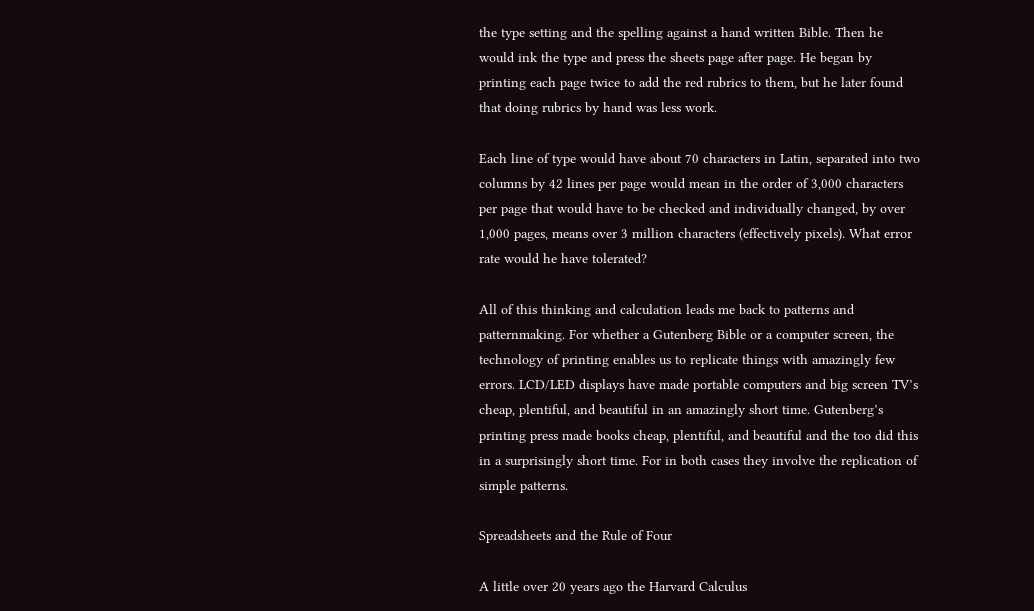the type setting and the spelling against a hand written Bible. Then he would ink the type and press the sheets page after page. He began by printing each page twice to add the red rubrics to them, but he later found that doing rubrics by hand was less work.

Each line of type would have about 70 characters in Latin, separated into two columns by 42 lines per page would mean in the order of 3,000 characters per page that would have to be checked and individually changed, by over 1,000 pages, means over 3 million characters (effectively pixels). What error rate would he have tolerated?

All of this thinking and calculation leads me back to patterns and patternmaking. For whether a Gutenberg Bible or a computer screen, the technology of printing enables us to replicate things with amazingly few errors. LCD/LED displays have made portable computers and big screen TV’s cheap, plentiful, and beautiful in an amazingly short time. Gutenberg’s printing press made books cheap, plentiful, and beautiful and the too did this in a surprisingly short time. For in both cases they involve the replication of simple patterns.

Spreadsheets and the Rule of Four

A little over 20 years ago the Harvard Calculus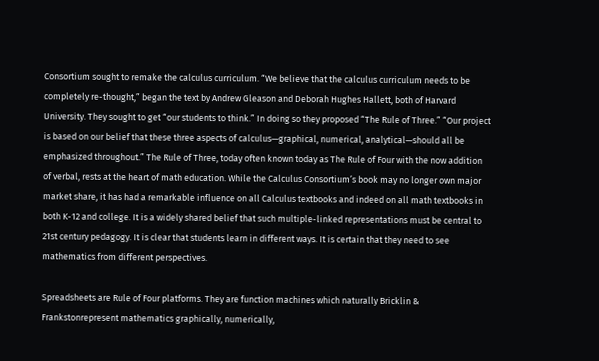Consortium sought to remake the calculus curriculum. “We believe that the calculus curriculum needs to be completely re-thought,” began the text by Andrew Gleason and Deborah Hughes Hallett, both of Harvard University. They sought to get “our students to think.” In doing so they proposed “The Rule of Three.” “Our project is based on our belief that these three aspects of calculus—graphical, numerical, analytical—should all be emphasized throughout.” The Rule of Three, today often known today as The Rule of Four with the now addition of verbal, rests at the heart of math education. While the Calculus Consortium’s book may no longer own major market share, it has had a remarkable influence on all Calculus textbooks and indeed on all math textbooks in both K-12 and college. It is a widely shared belief that such multiple-linked representations must be central to 21st century pedagogy. It is clear that students learn in different ways. It is certain that they need to see mathematics from different perspectives.

Spreadsheets are Rule of Four platforms. They are function machines which naturally Bricklin & Frankstonrepresent mathematics graphically, numerically,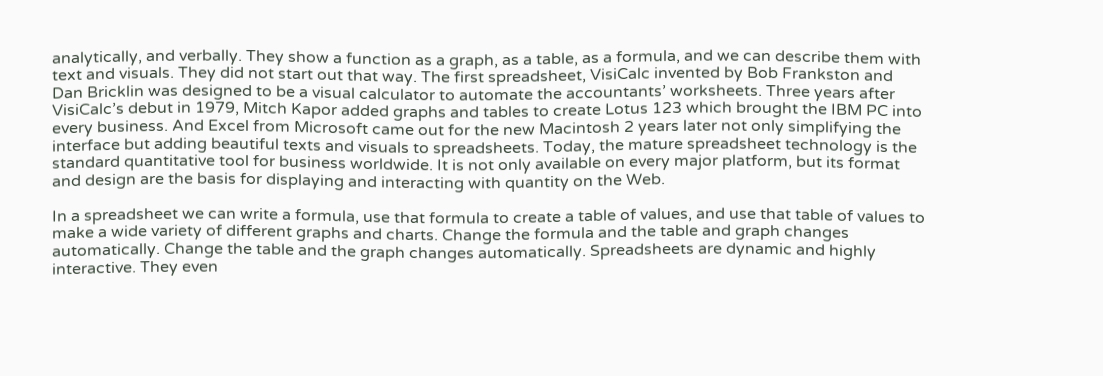analytically, and verbally. They show a function as a graph, as a table, as a formula, and we can describe them with text and visuals. They did not start out that way. The first spreadsheet, VisiCalc invented by Bob Frankston and Dan Bricklin was designed to be a visual calculator to automate the accountants’ worksheets. Three years after VisiCalc’s debut in 1979, Mitch Kapor added graphs and tables to create Lotus 123 which brought the IBM PC into every business. And Excel from Microsoft came out for the new Macintosh 2 years later not only simplifying the interface but adding beautiful texts and visuals to spreadsheets. Today, the mature spreadsheet technology is the standard quantitative tool for business worldwide. It is not only available on every major platform, but its format and design are the basis for displaying and interacting with quantity on the Web.

In a spreadsheet we can write a formula, use that formula to create a table of values, and use that table of values to make a wide variety of different graphs and charts. Change the formula and the table and graph changes automatically. Change the table and the graph changes automatically. Spreadsheets are dynamic and highly interactive. They even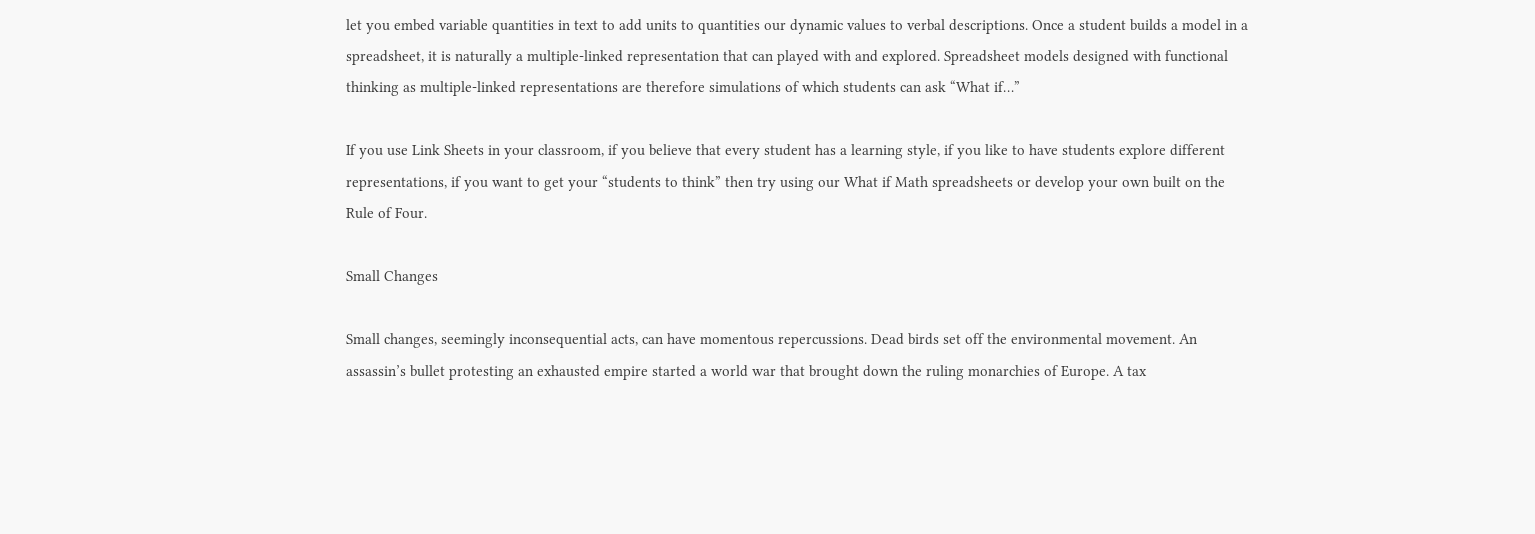let you embed variable quantities in text to add units to quantities our dynamic values to verbal descriptions. Once a student builds a model in a spreadsheet, it is naturally a multiple-linked representation that can played with and explored. Spreadsheet models designed with functional thinking as multiple-linked representations are therefore simulations of which students can ask “What if…”

If you use Link Sheets in your classroom, if you believe that every student has a learning style, if you like to have students explore different representations, if you want to get your “students to think” then try using our What if Math spreadsheets or develop your own built on the Rule of Four.

Small Changes

Small changes, seemingly inconsequential acts, can have momentous repercussions. Dead birds set off the environmental movement. An assassin’s bullet protesting an exhausted empire started a world war that brought down the ruling monarchies of Europe. A tax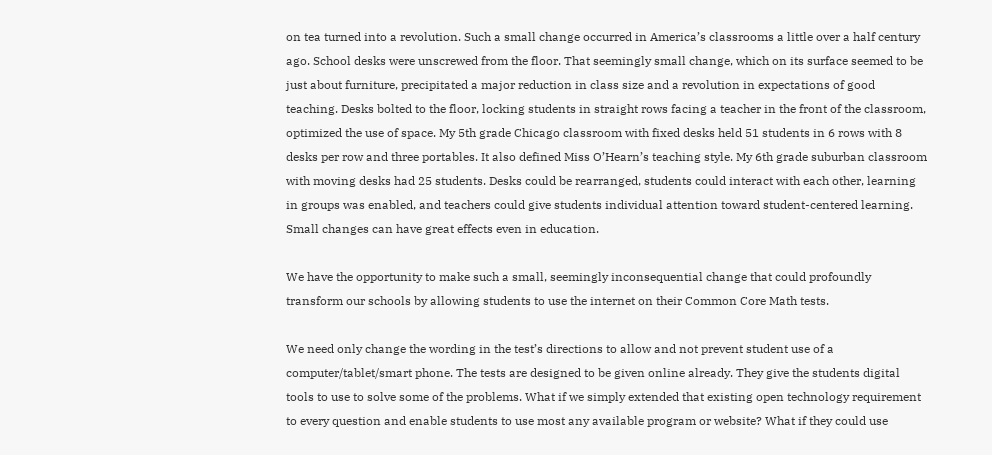on tea turned into a revolution. Such a small change occurred in America’s classrooms a little over a half century ago. School desks were unscrewed from the floor. That seemingly small change, which on its surface seemed to be just about furniture, precipitated a major reduction in class size and a revolution in expectations of good teaching. Desks bolted to the floor, locking students in straight rows facing a teacher in the front of the classroom, optimized the use of space. My 5th grade Chicago classroom with fixed desks held 51 students in 6 rows with 8 desks per row and three portables. It also defined Miss O’Hearn’s teaching style. My 6th grade suburban classroom with moving desks had 25 students. Desks could be rearranged, students could interact with each other, learning in groups was enabled, and teachers could give students individual attention toward student-centered learning. Small changes can have great effects even in education.

We have the opportunity to make such a small, seemingly inconsequential change that could profoundly transform our schools by allowing students to use the internet on their Common Core Math tests.

We need only change the wording in the test’s directions to allow and not prevent student use of a computer/tablet/smart phone. The tests are designed to be given online already. They give the students digital tools to use to solve some of the problems. What if we simply extended that existing open technology requirement to every question and enable students to use most any available program or website? What if they could use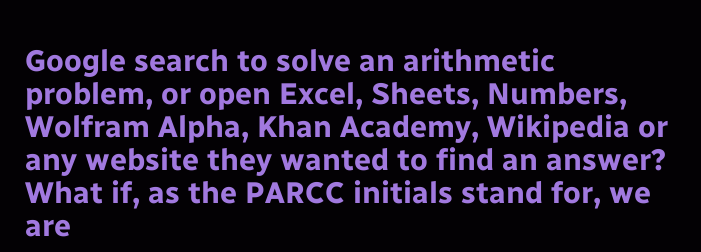Google search to solve an arithmetic problem, or open Excel, Sheets, Numbers, Wolfram Alpha, Khan Academy, Wikipedia or any website they wanted to find an answer? What if, as the PARCC initials stand for, we are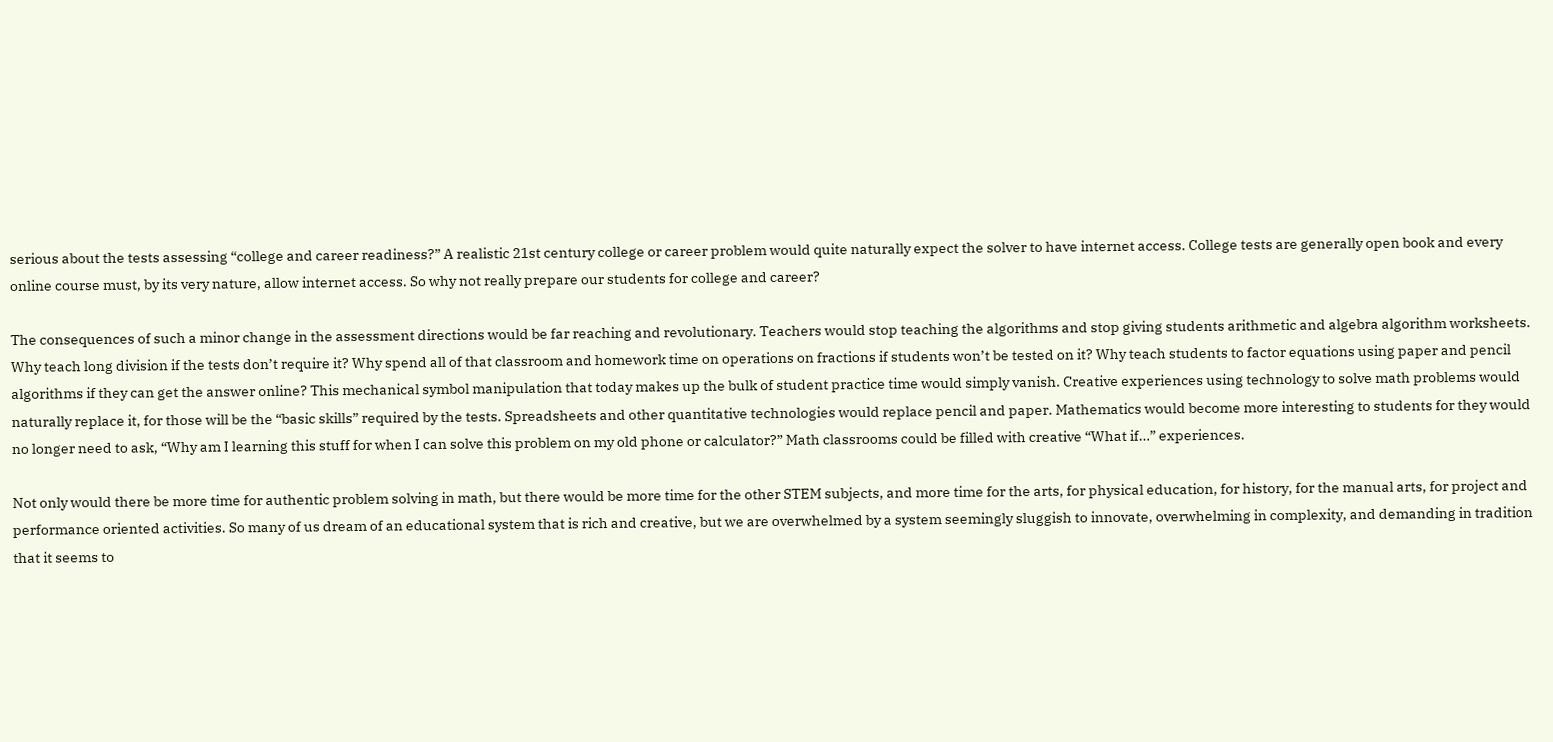serious about the tests assessing “college and career readiness?” A realistic 21st century college or career problem would quite naturally expect the solver to have internet access. College tests are generally open book and every online course must, by its very nature, allow internet access. So why not really prepare our students for college and career?

The consequences of such a minor change in the assessment directions would be far reaching and revolutionary. Teachers would stop teaching the algorithms and stop giving students arithmetic and algebra algorithm worksheets. Why teach long division if the tests don’t require it? Why spend all of that classroom and homework time on operations on fractions if students won’t be tested on it? Why teach students to factor equations using paper and pencil algorithms if they can get the answer online? This mechanical symbol manipulation that today makes up the bulk of student practice time would simply vanish. Creative experiences using technology to solve math problems would naturally replace it, for those will be the “basic skills” required by the tests. Spreadsheets and other quantitative technologies would replace pencil and paper. Mathematics would become more interesting to students for they would no longer need to ask, “Why am I learning this stuff for when I can solve this problem on my old phone or calculator?” Math classrooms could be filled with creative “What if…” experiences.

Not only would there be more time for authentic problem solving in math, but there would be more time for the other STEM subjects, and more time for the arts, for physical education, for history, for the manual arts, for project and performance oriented activities. So many of us dream of an educational system that is rich and creative, but we are overwhelmed by a system seemingly sluggish to innovate, overwhelming in complexity, and demanding in tradition that it seems to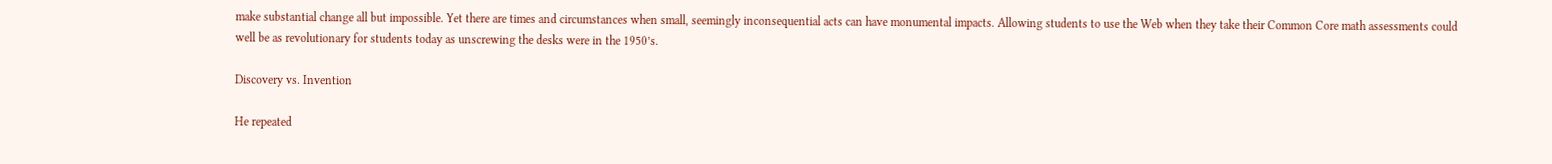make substantial change all but impossible. Yet there are times and circumstances when small, seemingly inconsequential acts can have monumental impacts. Allowing students to use the Web when they take their Common Core math assessments could well be as revolutionary for students today as unscrewing the desks were in the 1950’s.

Discovery vs. Invention

He repeated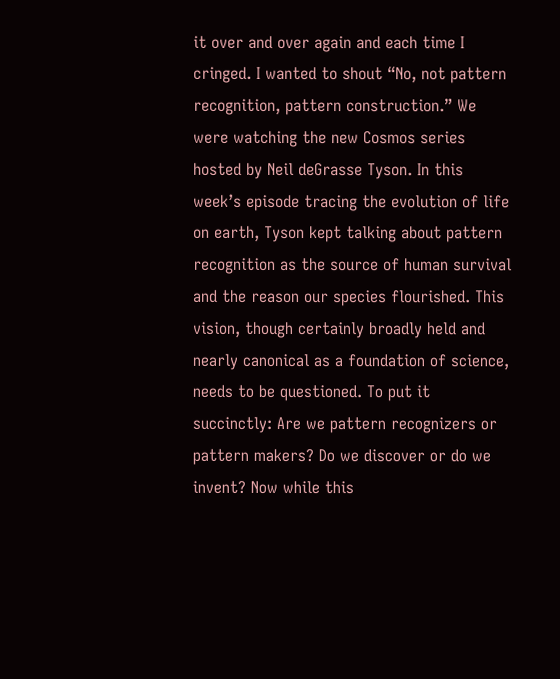it over and over again and each time I cringed. I wanted to shout “No, not pattern recognition, pattern construction.” We were watching the new Cosmos series hosted by Neil deGrasse Tyson. In this week’s episode tracing the evolution of life on earth, Tyson kept talking about pattern recognition as the source of human survival and the reason our species flourished. This vision, though certainly broadly held and nearly canonical as a foundation of science, needs to be questioned. To put it succinctly: Are we pattern recognizers or pattern makers? Do we discover or do we invent? Now while this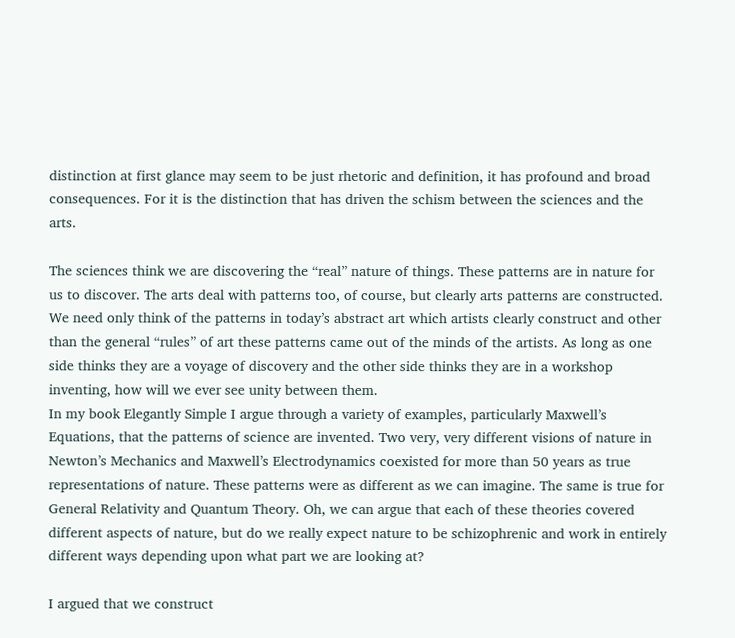distinction at first glance may seem to be just rhetoric and definition, it has profound and broad consequences. For it is the distinction that has driven the schism between the sciences and the arts.

The sciences think we are discovering the “real” nature of things. These patterns are in nature for us to discover. The arts deal with patterns too, of course, but clearly arts patterns are constructed. We need only think of the patterns in today’s abstract art which artists clearly construct and other than the general “rules” of art these patterns came out of the minds of the artists. As long as one side thinks they are a voyage of discovery and the other side thinks they are in a workshop inventing, how will we ever see unity between them.
In my book Elegantly Simple I argue through a variety of examples, particularly Maxwell’s Equations, that the patterns of science are invented. Two very, very different visions of nature in Newton’s Mechanics and Maxwell’s Electrodynamics coexisted for more than 50 years as true representations of nature. These patterns were as different as we can imagine. The same is true for General Relativity and Quantum Theory. Oh, we can argue that each of these theories covered different aspects of nature, but do we really expect nature to be schizophrenic and work in entirely different ways depending upon what part we are looking at?

I argued that we construct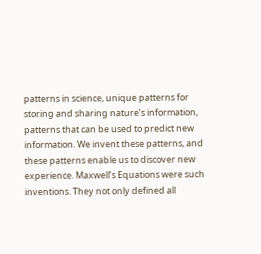patterns in science, unique patterns for storing and sharing nature’s information, patterns that can be used to predict new information. We invent these patterns, and these patterns enable us to discover new experience. Maxwell’s Equations were such inventions. They not only defined all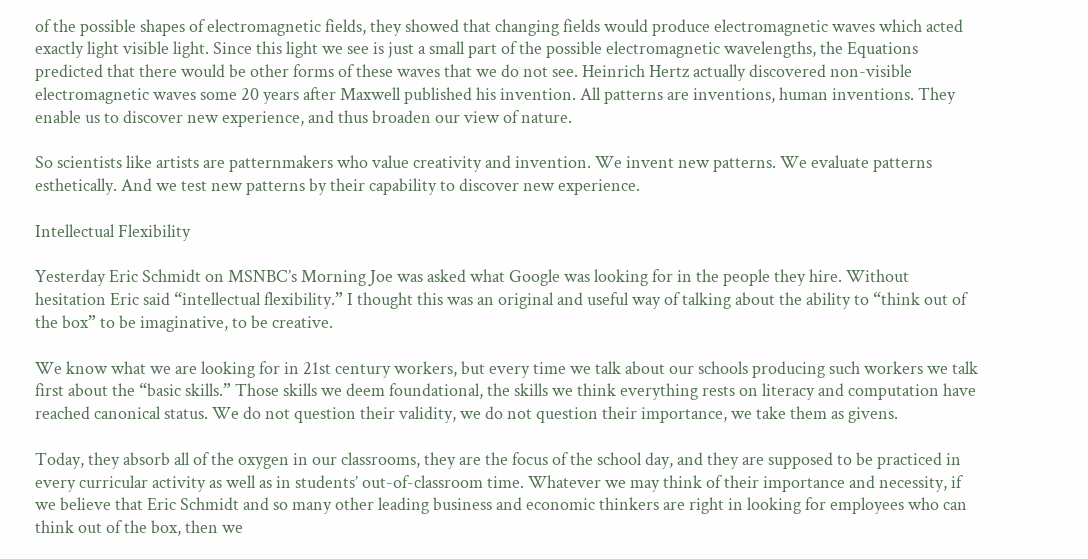of the possible shapes of electromagnetic fields, they showed that changing fields would produce electromagnetic waves which acted exactly light visible light. Since this light we see is just a small part of the possible electromagnetic wavelengths, the Equations predicted that there would be other forms of these waves that we do not see. Heinrich Hertz actually discovered non-visible electromagnetic waves some 20 years after Maxwell published his invention. All patterns are inventions, human inventions. They enable us to discover new experience, and thus broaden our view of nature.

So scientists like artists are patternmakers who value creativity and invention. We invent new patterns. We evaluate patterns esthetically. And we test new patterns by their capability to discover new experience.

Intellectual Flexibility

Yesterday Eric Schmidt on MSNBC’s Morning Joe was asked what Google was looking for in the people they hire. Without hesitation Eric said “intellectual flexibility.” I thought this was an original and useful way of talking about the ability to “think out of the box” to be imaginative, to be creative.

We know what we are looking for in 21st century workers, but every time we talk about our schools producing such workers we talk first about the “basic skills.” Those skills we deem foundational, the skills we think everything rests on literacy and computation have reached canonical status. We do not question their validity, we do not question their importance, we take them as givens.

Today, they absorb all of the oxygen in our classrooms, they are the focus of the school day, and they are supposed to be practiced in every curricular activity as well as in students’ out-of-classroom time. Whatever we may think of their importance and necessity, if we believe that Eric Schmidt and so many other leading business and economic thinkers are right in looking for employees who can think out of the box, then we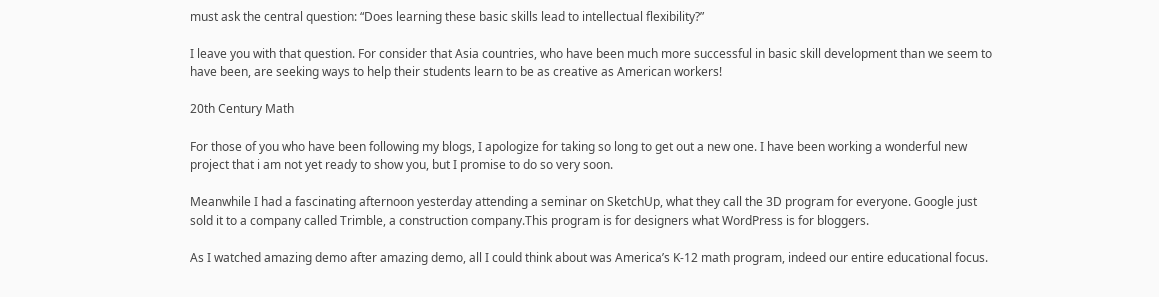must ask the central question: “Does learning these basic skills lead to intellectual flexibility?”

I leave you with that question. For consider that Asia countries, who have been much more successful in basic skill development than we seem to have been, are seeking ways to help their students learn to be as creative as American workers!

20th Century Math

For those of you who have been following my blogs, I apologize for taking so long to get out a new one. I have been working a wonderful new project that i am not yet ready to show you, but I promise to do so very soon.

Meanwhile I had a fascinating afternoon yesterday attending a seminar on SketchUp, what they call the 3D program for everyone. Google just sold it to a company called Trimble, a construction company.This program is for designers what WordPress is for bloggers.

As I watched amazing demo after amazing demo, all I could think about was America’s K-12 math program, indeed our entire educational focus.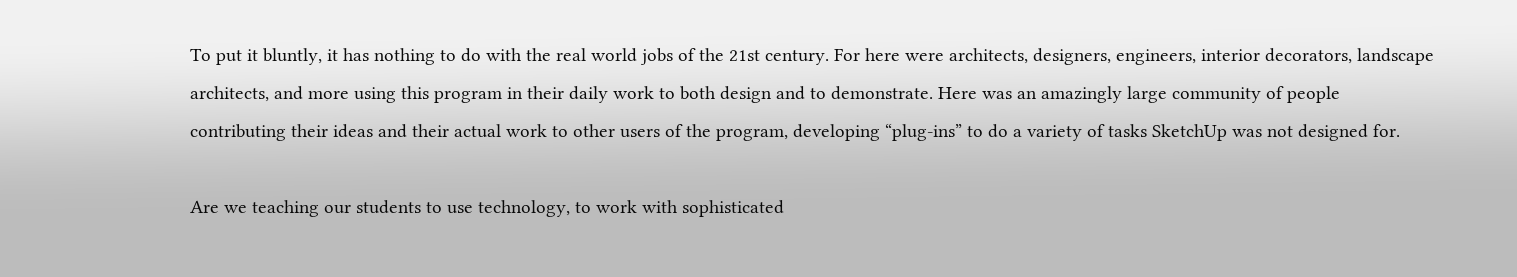To put it bluntly, it has nothing to do with the real world jobs of the 21st century. For here were architects, designers, engineers, interior decorators, landscape architects, and more using this program in their daily work to both design and to demonstrate. Here was an amazingly large community of people contributing their ideas and their actual work to other users of the program, developing “plug-ins” to do a variety of tasks SketchUp was not designed for.

Are we teaching our students to use technology, to work with sophisticated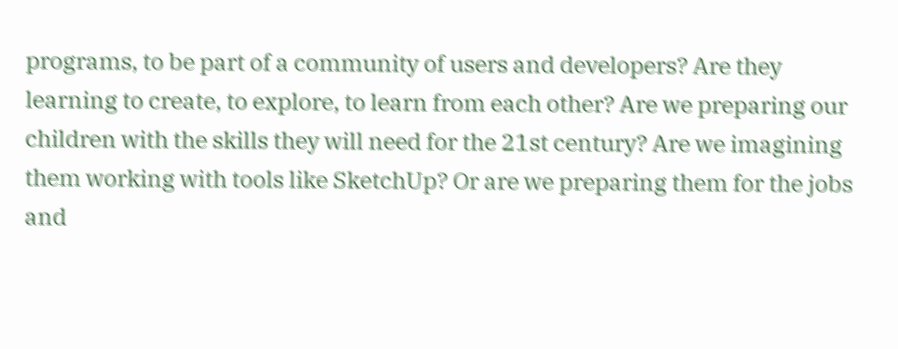programs, to be part of a community of users and developers? Are they learning to create, to explore, to learn from each other? Are we preparing our children with the skills they will need for the 21st century? Are we imagining them working with tools like SketchUp? Or are we preparing them for the jobs and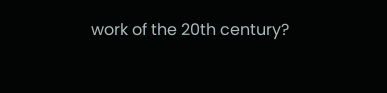work of the 20th century?